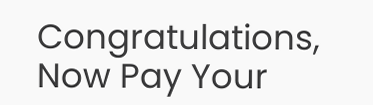Congratulations, Now Pay Your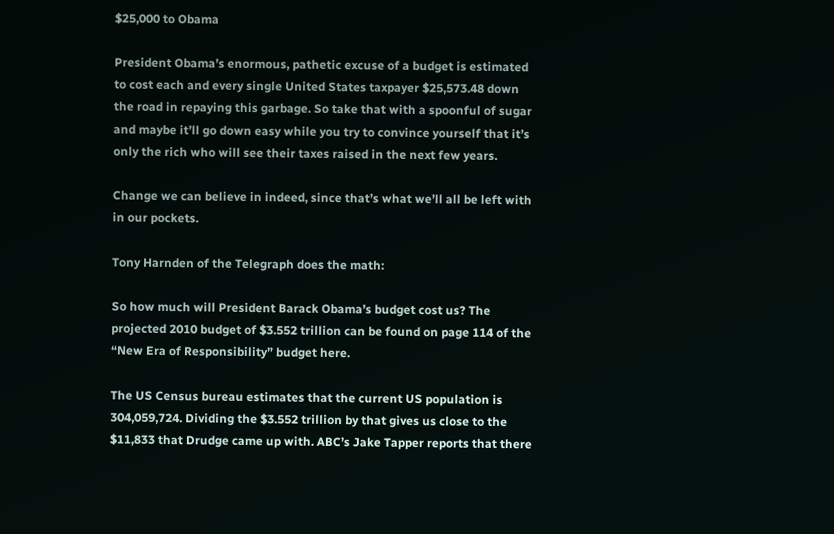$25,000 to Obama

President Obama’s enormous, pathetic excuse of a budget is estimated to cost each and every single United States taxpayer $25,573.48 down the road in repaying this garbage. So take that with a spoonful of sugar and maybe it’ll go down easy while you try to convince yourself that it’s only the rich who will see their taxes raised in the next few years.

Change we can believe in indeed, since that’s what we’ll all be left with in our pockets.

Tony Harnden of the Telegraph does the math:

So how much will President Barack Obama’s budget cost us? The projected 2010 budget of $3.552 trillion can be found on page 114 of the “New Era of Responsibility” budget here.

The US Census bureau estimates that the current US population is 304,059,724. Dividing the $3.552 trillion by that gives us close to the $11,833 that Drudge came up with. ABC’s Jake Tapper reports that there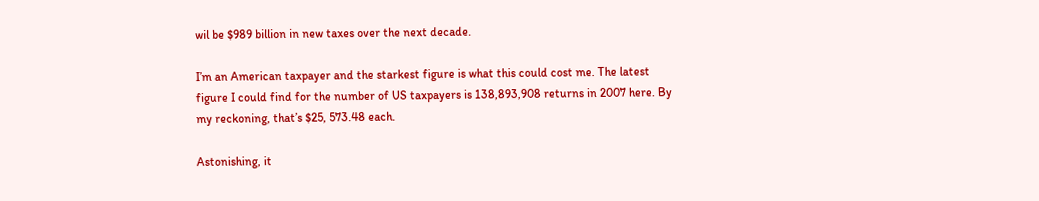wil be $989 billion in new taxes over the next decade.

I’m an American taxpayer and the starkest figure is what this could cost me. The latest figure I could find for the number of US taxpayers is 138,893,908 returns in 2007 here. By my reckoning, that’s $25, 573.48 each.

Astonishing, it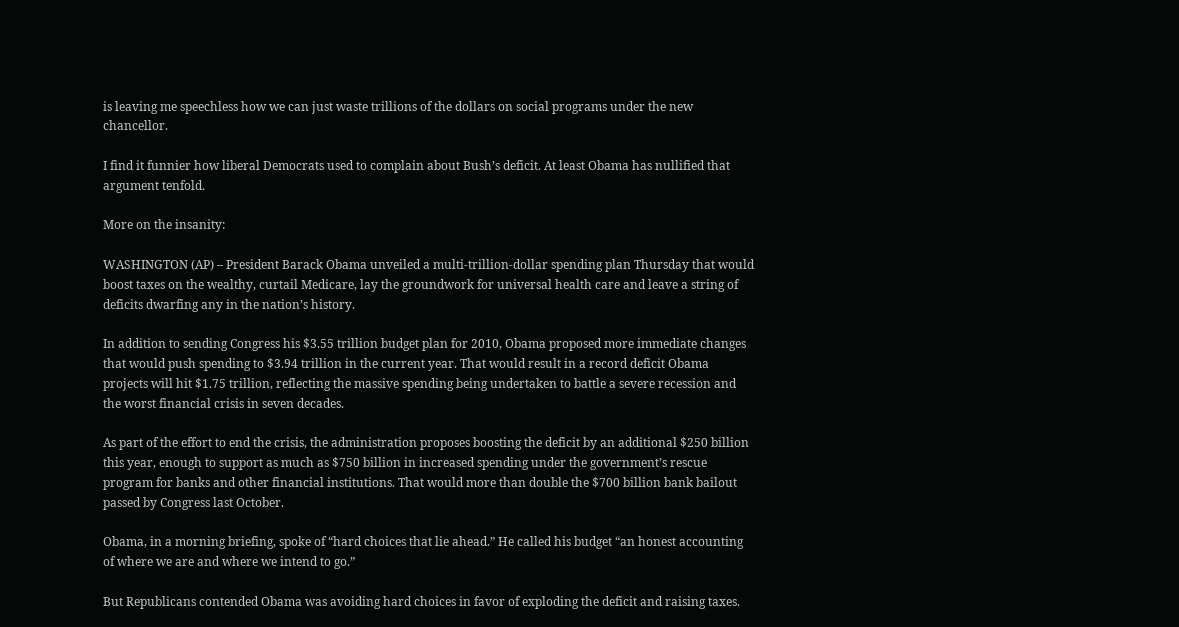is leaving me speechless how we can just waste trillions of the dollars on social programs under the new chancellor.

I find it funnier how liberal Democrats used to complain about Bush’s deficit. At least Obama has nullified that argument tenfold.

More on the insanity:

WASHINGTON (AP) – President Barack Obama unveiled a multi-trillion-dollar spending plan Thursday that would boost taxes on the wealthy, curtail Medicare, lay the groundwork for universal health care and leave a string of deficits dwarfing any in the nation’s history.

In addition to sending Congress his $3.55 trillion budget plan for 2010, Obama proposed more immediate changes that would push spending to $3.94 trillion in the current year. That would result in a record deficit Obama projects will hit $1.75 trillion, reflecting the massive spending being undertaken to battle a severe recession and the worst financial crisis in seven decades.

As part of the effort to end the crisis, the administration proposes boosting the deficit by an additional $250 billion this year, enough to support as much as $750 billion in increased spending under the government’s rescue program for banks and other financial institutions. That would more than double the $700 billion bank bailout passed by Congress last October.

Obama, in a morning briefing, spoke of “hard choices that lie ahead.” He called his budget “an honest accounting of where we are and where we intend to go.”

But Republicans contended Obama was avoiding hard choices in favor of exploding the deficit and raising taxes.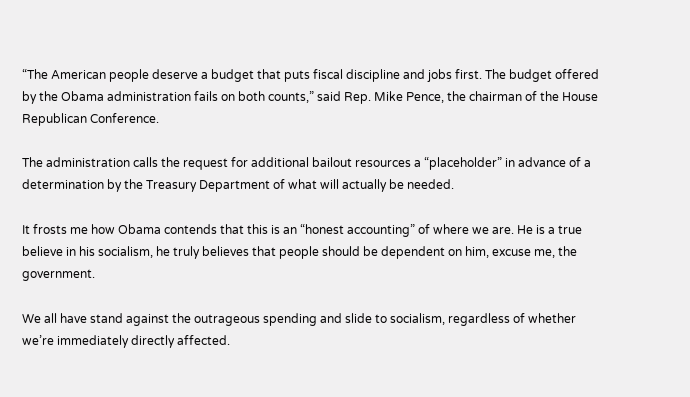“The American people deserve a budget that puts fiscal discipline and jobs first. The budget offered by the Obama administration fails on both counts,” said Rep. Mike Pence, the chairman of the House Republican Conference.

The administration calls the request for additional bailout resources a “placeholder” in advance of a determination by the Treasury Department of what will actually be needed.

It frosts me how Obama contends that this is an “honest accounting” of where we are. He is a true believe in his socialism, he truly believes that people should be dependent on him, excuse me, the government.

We all have stand against the outrageous spending and slide to socialism, regardless of whether we’re immediately directly affected.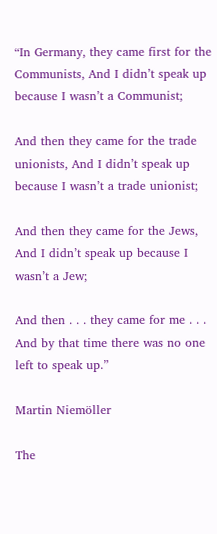“In Germany, they came first for the Communists, And I didn’t speak up because I wasn’t a Communist;

And then they came for the trade unionists, And I didn’t speak up because I wasn’t a trade unionist;

And then they came for the Jews, And I didn’t speak up because I wasn’t a Jew;

And then . . . they came for me . . . And by that time there was no one left to speak up.”

Martin Niemöller

The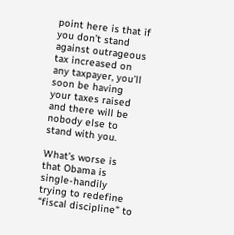point here is that if you don’t stand against outrageous tax increased on any taxpayer, you’ll soon be having your taxes raised and there will be nobody else to stand with you.

What’s worse is that Obama is single-handily trying to redefine “fiscal discipline” to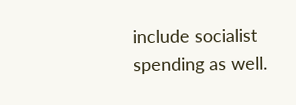include socialist spending as well.